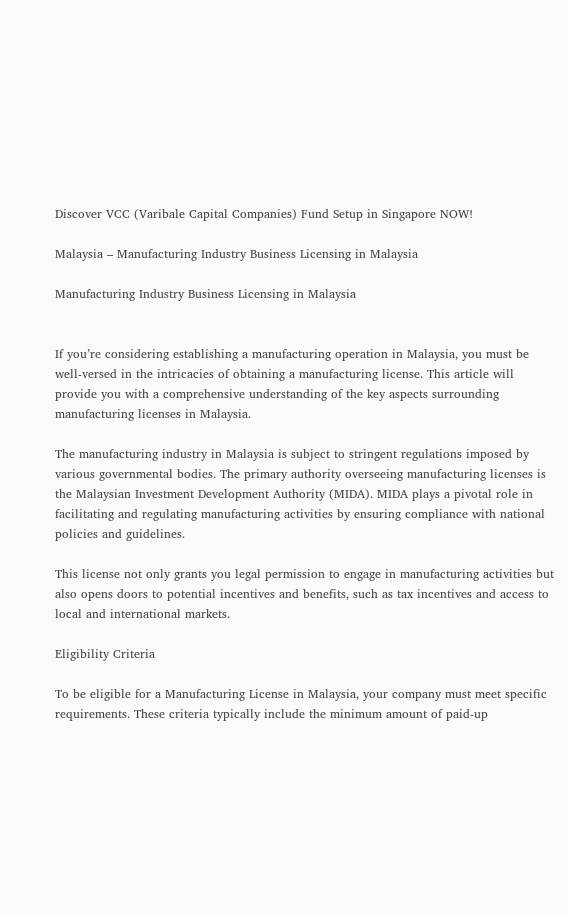Discover VCC (Varibale Capital Companies) Fund Setup in Singapore NOW!

Malaysia – Manufacturing Industry Business Licensing in Malaysia

Manufacturing Industry Business Licensing in Malaysia


If you’re considering establishing a manufacturing operation in Malaysia, you must be well-versed in the intricacies of obtaining a manufacturing license. This article will provide you with a comprehensive understanding of the key aspects surrounding manufacturing licenses in Malaysia.

The manufacturing industry in Malaysia is subject to stringent regulations imposed by various governmental bodies. The primary authority overseeing manufacturing licenses is the Malaysian Investment Development Authority (MIDA). MIDA plays a pivotal role in facilitating and regulating manufacturing activities by ensuring compliance with national policies and guidelines.

This license not only grants you legal permission to engage in manufacturing activities but also opens doors to potential incentives and benefits, such as tax incentives and access to local and international markets.

Eligibility Criteria

To be eligible for a Manufacturing License in Malaysia, your company must meet specific requirements. These criteria typically include the minimum amount of paid-up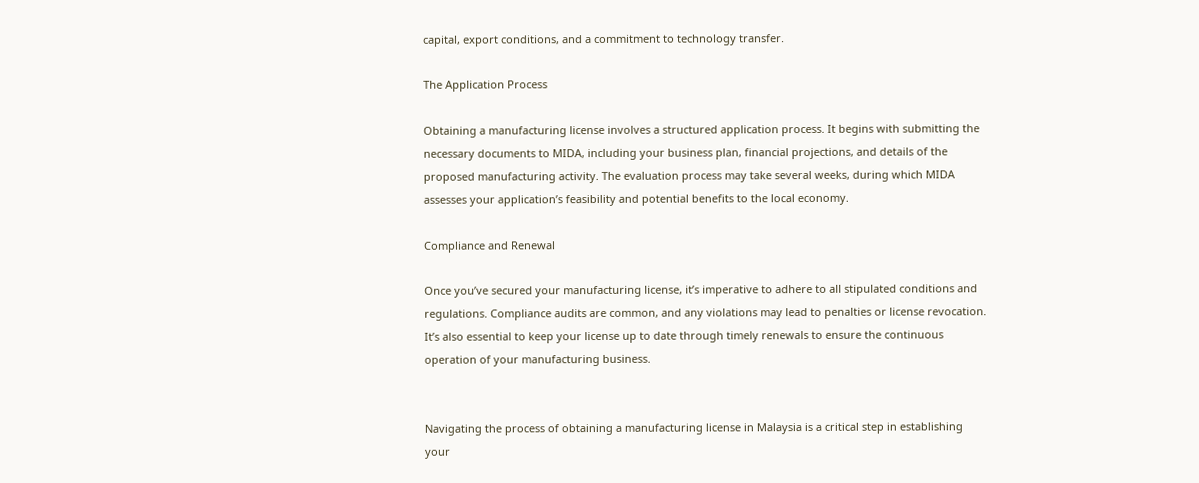capital, export conditions, and a commitment to technology transfer.

The Application Process

Obtaining a manufacturing license involves a structured application process. It begins with submitting the necessary documents to MIDA, including your business plan, financial projections, and details of the proposed manufacturing activity. The evaluation process may take several weeks, during which MIDA assesses your application’s feasibility and potential benefits to the local economy.

Compliance and Renewal

Once you’ve secured your manufacturing license, it’s imperative to adhere to all stipulated conditions and regulations. Compliance audits are common, and any violations may lead to penalties or license revocation. It’s also essential to keep your license up to date through timely renewals to ensure the continuous operation of your manufacturing business.


Navigating the process of obtaining a manufacturing license in Malaysia is a critical step in establishing your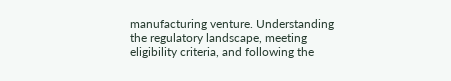manufacturing venture. Understanding the regulatory landscape, meeting eligibility criteria, and following the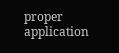proper application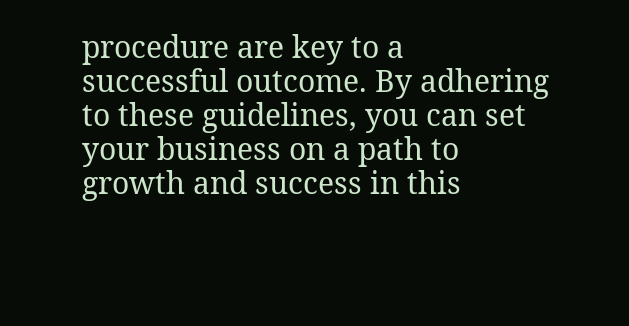procedure are key to a successful outcome. By adhering to these guidelines, you can set your business on a path to growth and success in this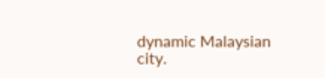dynamic Malaysian city.